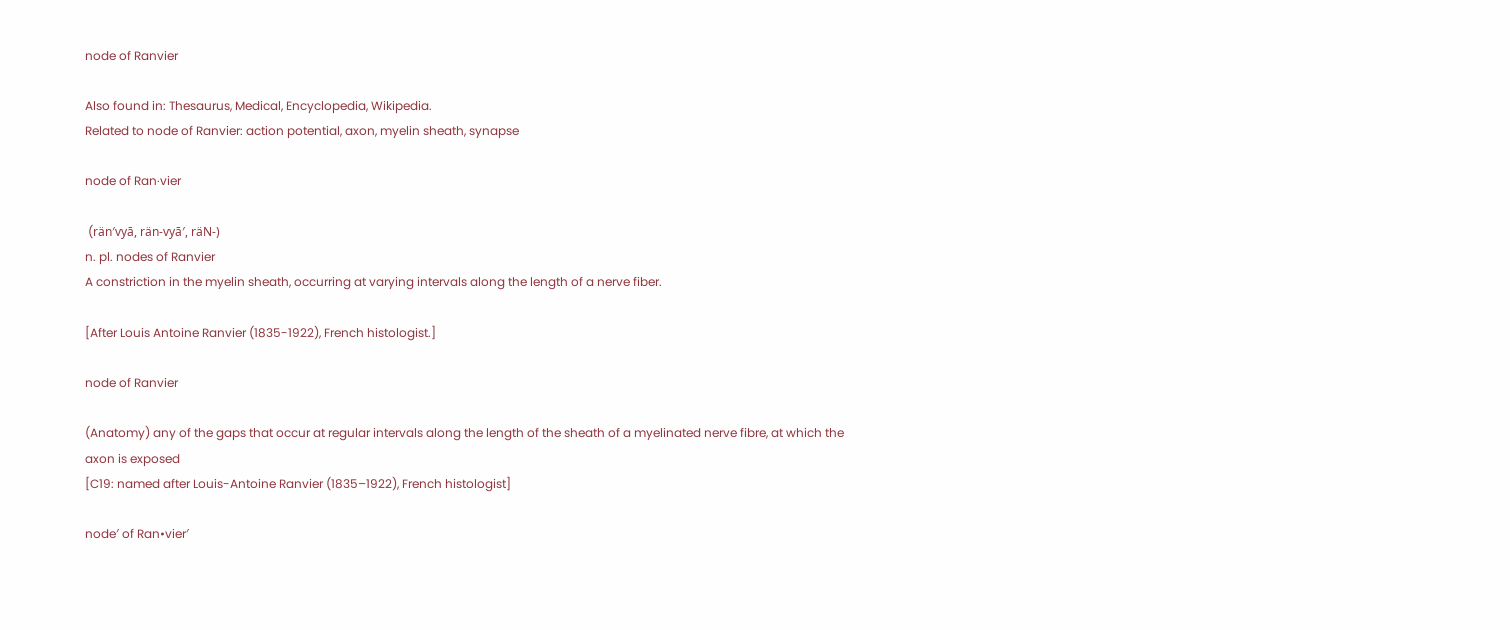node of Ranvier

Also found in: Thesaurus, Medical, Encyclopedia, Wikipedia.
Related to node of Ranvier: action potential, axon, myelin sheath, synapse

node of Ran·vier

 (rän′vyā, rän-vyā′, räN-)
n. pl. nodes of Ranvier
A constriction in the myelin sheath, occurring at varying intervals along the length of a nerve fiber.

[After Louis Antoine Ranvier (1835-1922), French histologist.]

node of Ranvier

(Anatomy) any of the gaps that occur at regular intervals along the length of the sheath of a myelinated nerve fibre, at which the axon is exposed
[C19: named after Louis-Antoine Ranvier (1835–1922), French histologist]

node′ of Ran•vier′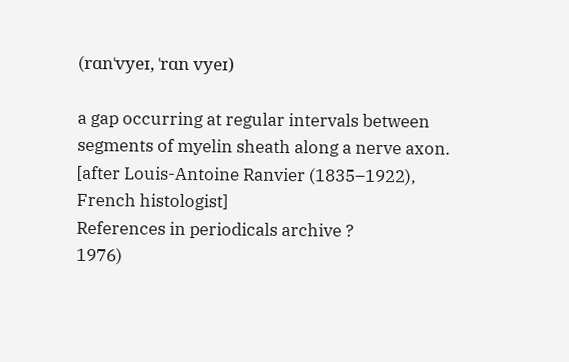(rɑnˈvyeɪ, ˈrɑn vyeɪ)

a gap occurring at regular intervals between segments of myelin sheath along a nerve axon.
[after Louis-Antoine Ranvier (1835–1922), French histologist]
References in periodicals archive ?
1976)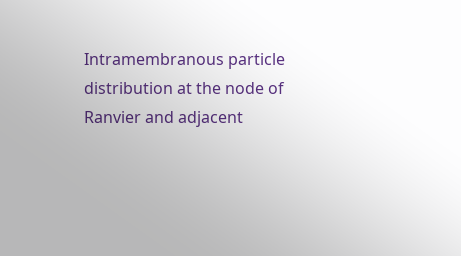Intramembranous particle distribution at the node of Ranvier and adjacent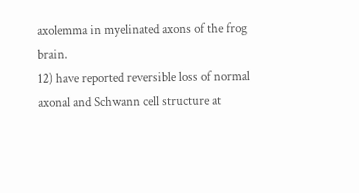axolemma in myelinated axons of the frog brain.
12) have reported reversible loss of normal axonal and Schwann cell structure at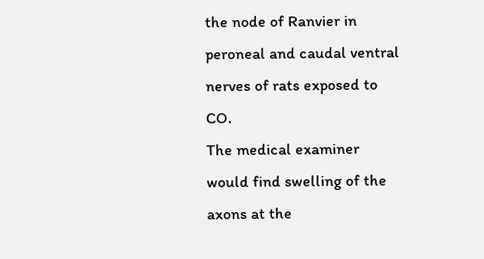the node of Ranvier in peroneal and caudal ventral nerves of rats exposed to CO.
The medical examiner would find swelling of the axons at the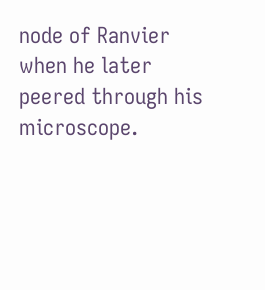node of Ranvier when he later peered through his microscope.